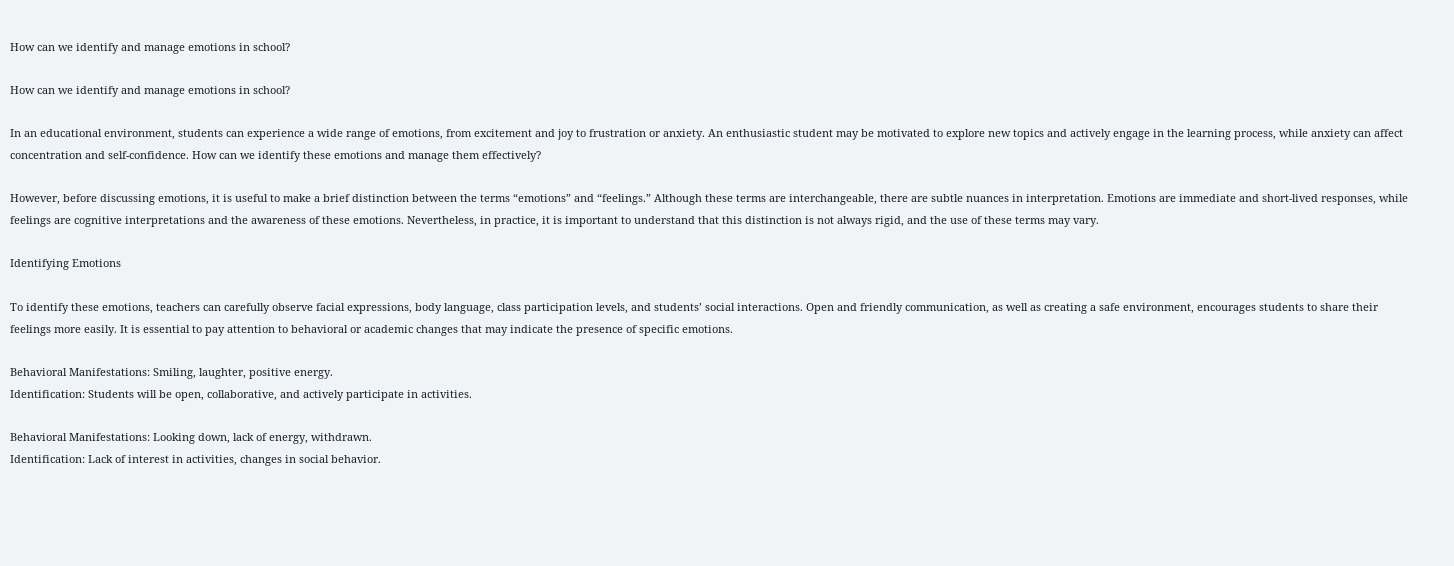How can we identify and manage emotions in school?

How can we identify and manage emotions in school?

In an educational environment, students can experience a wide range of emotions, from excitement and joy to frustration or anxiety. An enthusiastic student may be motivated to explore new topics and actively engage in the learning process, while anxiety can affect concentration and self-confidence. How can we identify these emotions and manage them effectively?

However, before discussing emotions, it is useful to make a brief distinction between the terms “emotions” and “feelings.” Although these terms are interchangeable, there are subtle nuances in interpretation. Emotions are immediate and short-lived responses, while feelings are cognitive interpretations and the awareness of these emotions. Nevertheless, in practice, it is important to understand that this distinction is not always rigid, and the use of these terms may vary.

Identifying Emotions

To identify these emotions, teachers can carefully observe facial expressions, body language, class participation levels, and students’ social interactions. Open and friendly communication, as well as creating a safe environment, encourages students to share their feelings more easily. It is essential to pay attention to behavioral or academic changes that may indicate the presence of specific emotions.

Behavioral Manifestations: Smiling, laughter, positive energy.
Identification: Students will be open, collaborative, and actively participate in activities.

Behavioral Manifestations: Looking down, lack of energy, withdrawn.
Identification: Lack of interest in activities, changes in social behavior.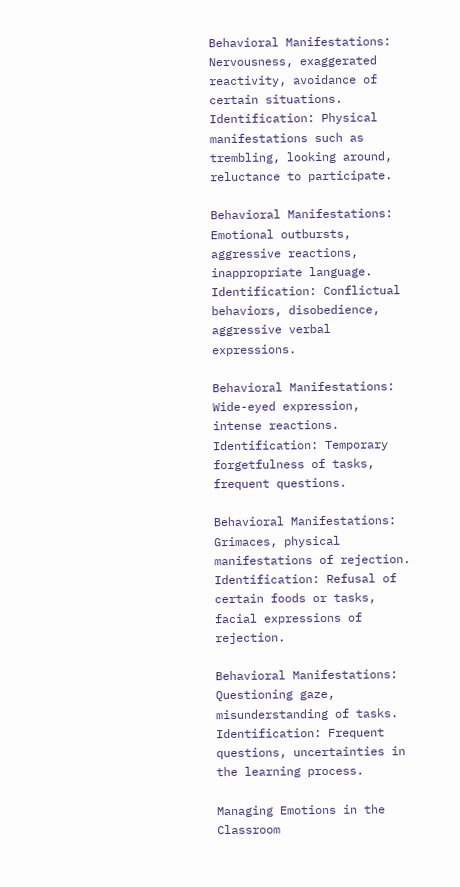Behavioral Manifestations: Nervousness, exaggerated reactivity, avoidance of certain situations.
Identification: Physical manifestations such as trembling, looking around, reluctance to participate.

Behavioral Manifestations: Emotional outbursts, aggressive reactions, inappropriate language.
Identification: Conflictual behaviors, disobedience, aggressive verbal expressions.

Behavioral Manifestations: Wide-eyed expression, intense reactions.
Identification: Temporary forgetfulness of tasks, frequent questions.

Behavioral Manifestations: Grimaces, physical manifestations of rejection.
Identification: Refusal of certain foods or tasks, facial expressions of rejection.

Behavioral Manifestations: Questioning gaze, misunderstanding of tasks.
Identification: Frequent questions, uncertainties in the learning process.

Managing Emotions in the Classroom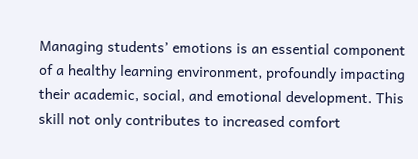Managing students’ emotions is an essential component of a healthy learning environment, profoundly impacting their academic, social, and emotional development. This skill not only contributes to increased comfort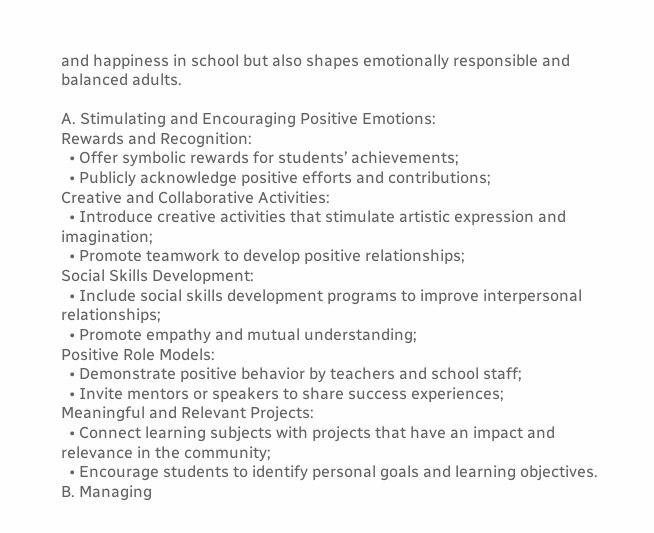and happiness in school but also shapes emotionally responsible and balanced adults.

A. Stimulating and Encouraging Positive Emotions:
Rewards and Recognition:
  • Offer symbolic rewards for students’ achievements;
  • Publicly acknowledge positive efforts and contributions;
Creative and Collaborative Activities:
  • Introduce creative activities that stimulate artistic expression and imagination;
  • Promote teamwork to develop positive relationships;
Social Skills Development:
  • Include social skills development programs to improve interpersonal relationships;
  • Promote empathy and mutual understanding;
Positive Role Models:
  • Demonstrate positive behavior by teachers and school staff;
  • Invite mentors or speakers to share success experiences;
Meaningful and Relevant Projects:
  • Connect learning subjects with projects that have an impact and relevance in the community;
  • Encourage students to identify personal goals and learning objectives.
B. Managing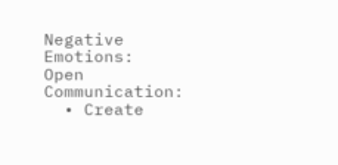Negative Emotions:
Open Communication:
  • Create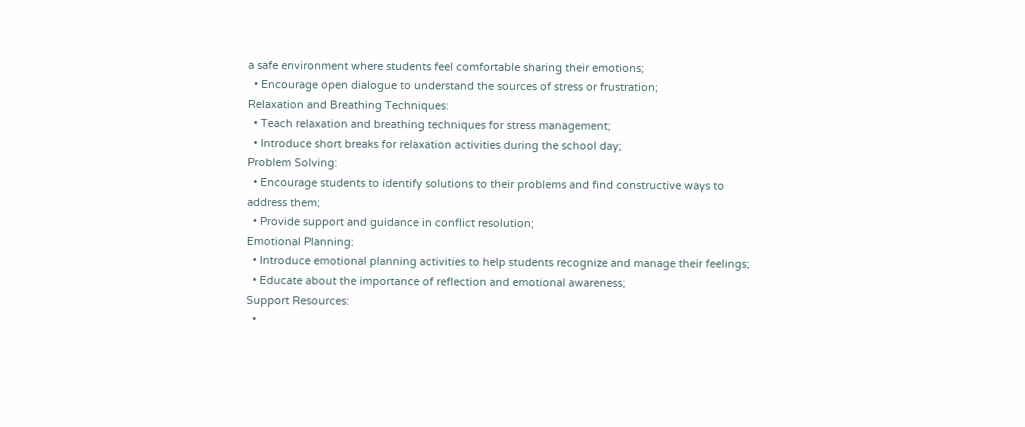a safe environment where students feel comfortable sharing their emotions;
  • Encourage open dialogue to understand the sources of stress or frustration;
Relaxation and Breathing Techniques:
  • Teach relaxation and breathing techniques for stress management;
  • Introduce short breaks for relaxation activities during the school day;
Problem Solving:
  • Encourage students to identify solutions to their problems and find constructive ways to address them;
  • Provide support and guidance in conflict resolution;
Emotional Planning:
  • Introduce emotional planning activities to help students recognize and manage their feelings;
  • Educate about the importance of reflection and emotional awareness;
Support Resources:
  •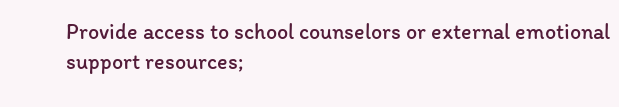Provide access to school counselors or external emotional support resources;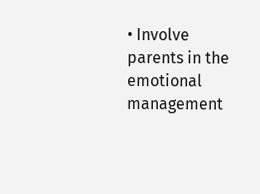• Involve parents in the emotional management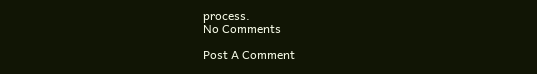process.
No Comments

Post A Comment